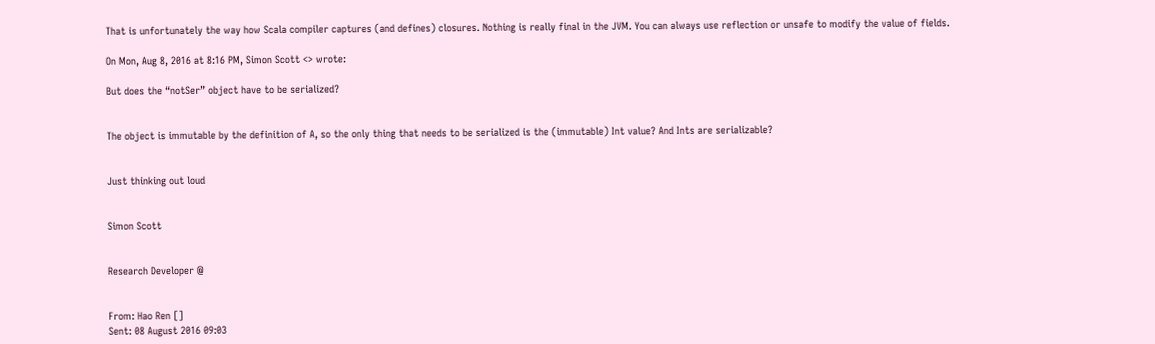That is unfortunately the way how Scala compiler captures (and defines) closures. Nothing is really final in the JVM. You can always use reflection or unsafe to modify the value of fields.

On Mon, Aug 8, 2016 at 8:16 PM, Simon Scott <> wrote:

But does the “notSer” object have to be serialized?


The object is immutable by the definition of A, so the only thing that needs to be serialized is the (immutable) Int value? And Ints are serializable?


Just thinking out loud


Simon Scott


Research Developer @


From: Hao Ren []
Sent: 08 August 2016 09:03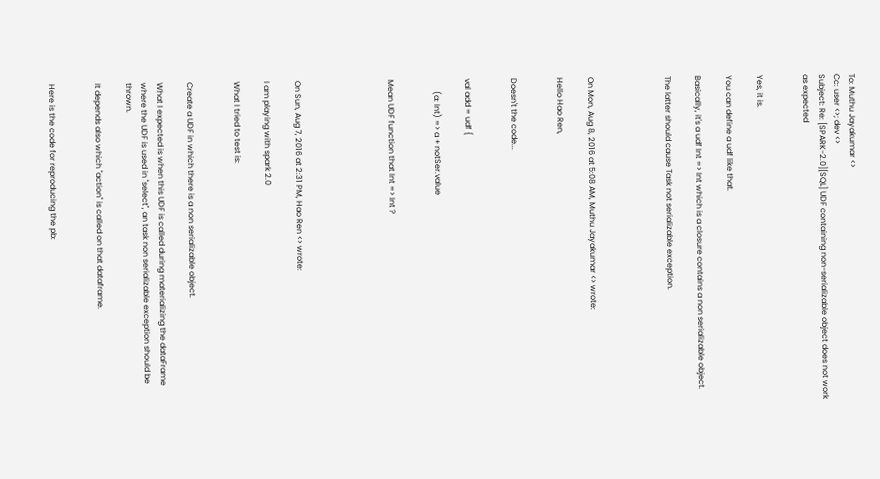To: Muthu Jayakumar <>
Cc: user <>; dev <>
Subject: Re: [SPARK-2.0][SQL] UDF containing non-serializable object does not work as expected


Yes, it is.

You can define a udf like that.

Basically, it's a udf Int => Int which is a closure contains a non serializable object.

The latter should cause Task not serializable exception.




On Mon, Aug 8, 2016 at 5:08 AM, Muthu Jayakumar <> wrote:

Hello Hao Ren,


Doesn't the code...


val add = udf {

      (a: Int) => a + notSer.value


Mean UDF function that Int => Int ?





On Sun, Aug 7, 2016 at 2:31 PM, Hao Ren <> wrote:

I am playing with spark 2.0

What I tried to test is:


Create a UDF in which there is a non serializable object.

What I expected is when this UDF is called during materializing the dataFrame where the UDF is used in "select", an task non serializable exception should be thrown.

It depends also which "action" is called on that dataframe.


Here is the code for reproducing the pb: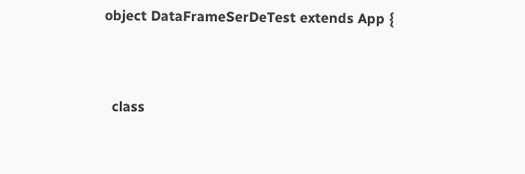object DataFrameSerDeTest extends App {


  class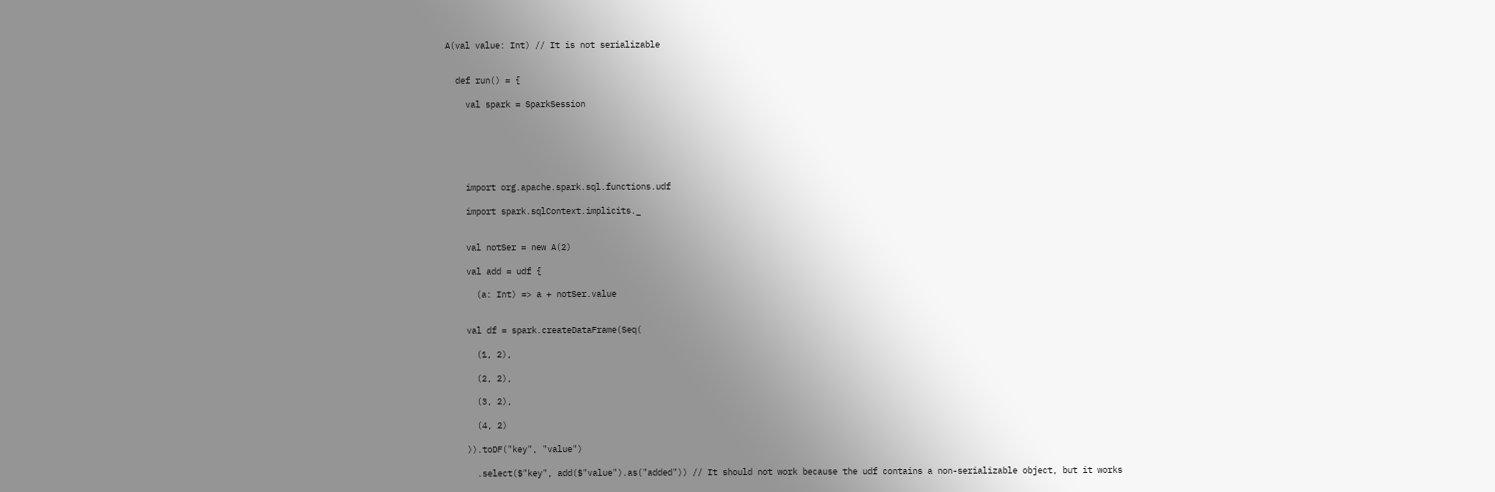A(val value: Int) // It is not serializable


  def run() = {

    val spark = SparkSession






    import org.apache.spark.sql.functions.udf

    import spark.sqlContext.implicits._


    val notSer = new A(2)

    val add = udf {

      (a: Int) => a + notSer.value


    val df = spark.createDataFrame(Seq(

      (1, 2),

      (2, 2),

      (3, 2),

      (4, 2)

    )).toDF("key", "value")

      .select($"key", add($"value").as("added")) // It should not work because the udf contains a non-serializable object, but it works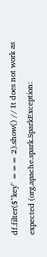df.filter($"key" === 2).show() // It does not work as expected (org.apache.spark.SparkException: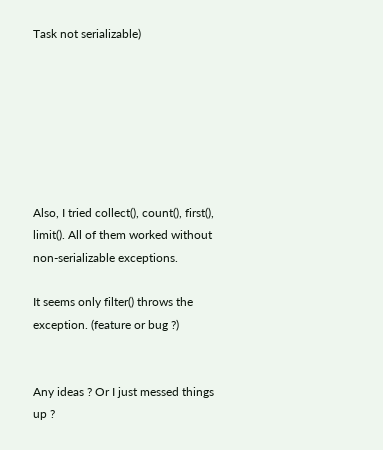Task not serializable)







Also, I tried collect(), count(), first(), limit(). All of them worked without non-serializable exceptions.

It seems only filter() throws the exception. (feature or bug ?)


Any ideas ? Or I just messed things up ?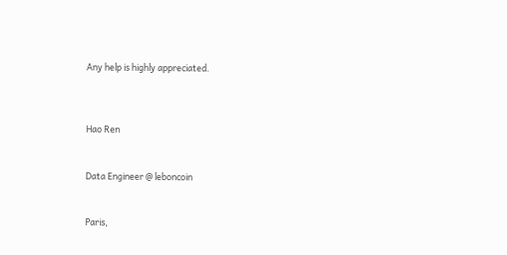Any help is highly appreciated.



Hao Ren


Data Engineer @ leboncoin


Paris,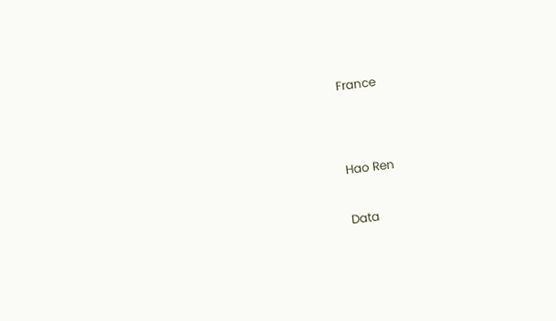France




Hao Ren


Data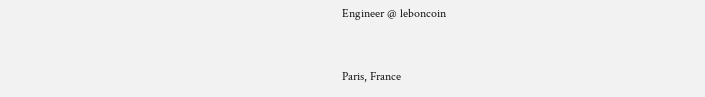Engineer @ leboncoin


Paris, France